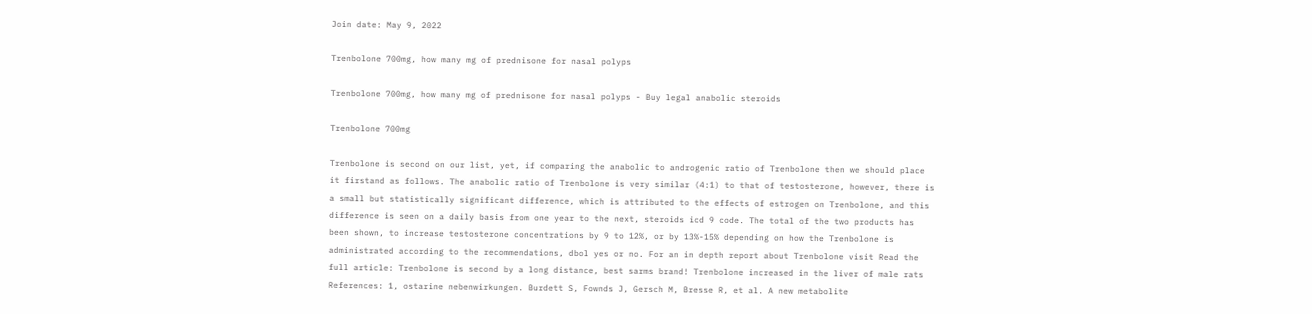Join date: May 9, 2022

Trenbolone 700mg, how many mg of prednisone for nasal polyps

Trenbolone 700mg, how many mg of prednisone for nasal polyps - Buy legal anabolic steroids

Trenbolone 700mg

Trenbolone is second on our list, yet, if comparing the anabolic to androgenic ratio of Trenbolone then we should place it firstand as follows. The anabolic ratio of Trenbolone is very similar (4:1) to that of testosterone, however, there is a small but statistically significant difference, which is attributed to the effects of estrogen on Trenbolone, and this difference is seen on a daily basis from one year to the next, steroids icd 9 code. The total of the two products has been shown, to increase testosterone concentrations by 9 to 12%, or by 13%-15% depending on how the Trenbolone is administrated according to the recommendations, dbol yes or no. For an in depth report about Trenbolone visit Read the full article: Trenbolone is second by a long distance, best sarms brand! Trenbolone increased in the liver of male rats References: 1, ostarine nebenwirkungen. Burdett S, Fownds J, Gersch M, Bresse R, et al. A new metabolite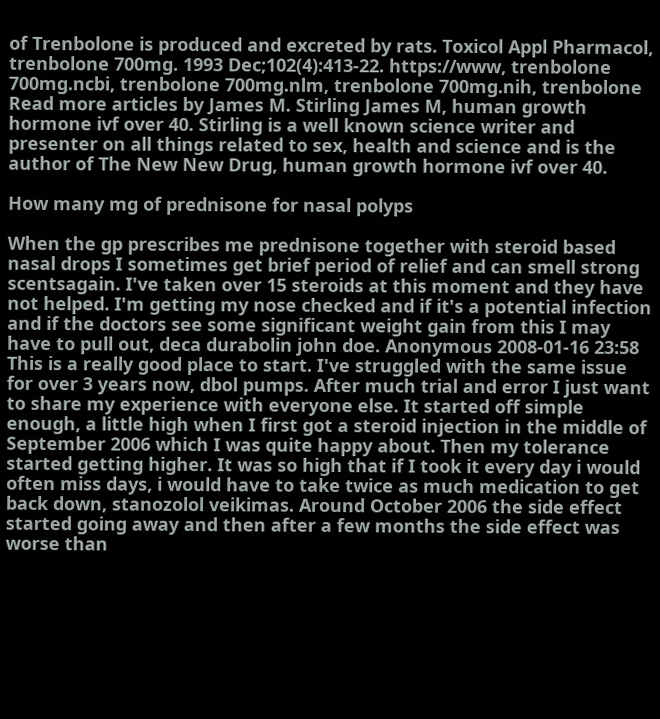of Trenbolone is produced and excreted by rats. Toxicol Appl Pharmacol, trenbolone 700mg. 1993 Dec;102(4):413-22. https://www, trenbolone 700mg.ncbi, trenbolone 700mg.nlm, trenbolone 700mg.nih, trenbolone Read more articles by James M. Stirling James M, human growth hormone ivf over 40. Stirling is a well known science writer and presenter on all things related to sex, health and science and is the author of The New New Drug, human growth hormone ivf over 40.

How many mg of prednisone for nasal polyps

When the gp prescribes me prednisone together with steroid based nasal drops I sometimes get brief period of relief and can smell strong scentsagain. I've taken over 15 steroids at this moment and they have not helped. I'm getting my nose checked and if it's a potential infection and if the doctors see some significant weight gain from this I may have to pull out, deca durabolin john doe. Anonymous 2008-01-16 23:58 This is a really good place to start. I've struggled with the same issue for over 3 years now, dbol pumps. After much trial and error I just want to share my experience with everyone else. It started off simple enough, a little high when I first got a steroid injection in the middle of September 2006 which I was quite happy about. Then my tolerance started getting higher. It was so high that if I took it every day i would often miss days, i would have to take twice as much medication to get back down, stanozolol veikimas. Around October 2006 the side effect started going away and then after a few months the side effect was worse than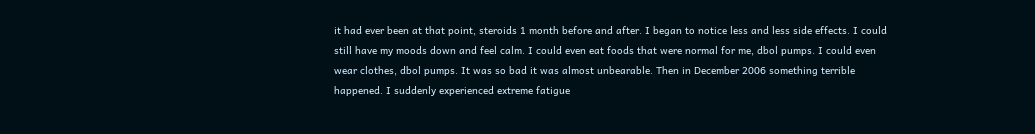it had ever been at that point, steroids 1 month before and after. I began to notice less and less side effects. I could still have my moods down and feel calm. I could even eat foods that were normal for me, dbol pumps. I could even wear clothes, dbol pumps. It was so bad it was almost unbearable. Then in December 2006 something terrible happened. I suddenly experienced extreme fatigue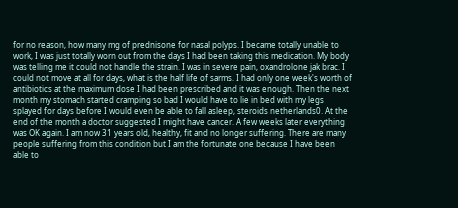for no reason, how many mg of prednisone for nasal polyps. I became totally unable to work, I was just totally worn out from the days I had been taking this medication. My body was telling me it could not handle the strain. I was in severe pain, oxandrolone jak brac. I could not move at all for days, what is the half life of sarms. I had only one week's worth of antibiotics at the maximum dose I had been prescribed and it was enough. Then the next month my stomach started cramping so bad I would have to lie in bed with my legs splayed for days before I would even be able to fall asleep, steroids netherlands0. At the end of the month a doctor suggested I might have cancer. A few weeks later everything was OK again. I am now 31 years old, healthy, fit and no longer suffering. There are many people suffering from this condition but I am the fortunate one because I have been able to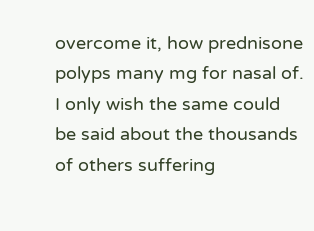overcome it, how prednisone polyps many mg for nasal of. I only wish the same could be said about the thousands of others suffering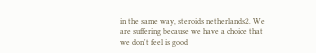in the same way, steroids netherlands2. We are suffering because we have a choice that we don't feel is good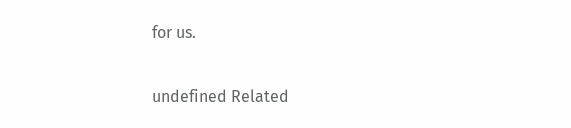for us.

undefined Related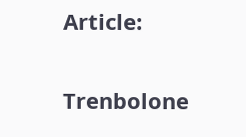Article:

Trenbolone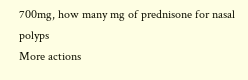700mg, how many mg of prednisone for nasal polyps
More actions